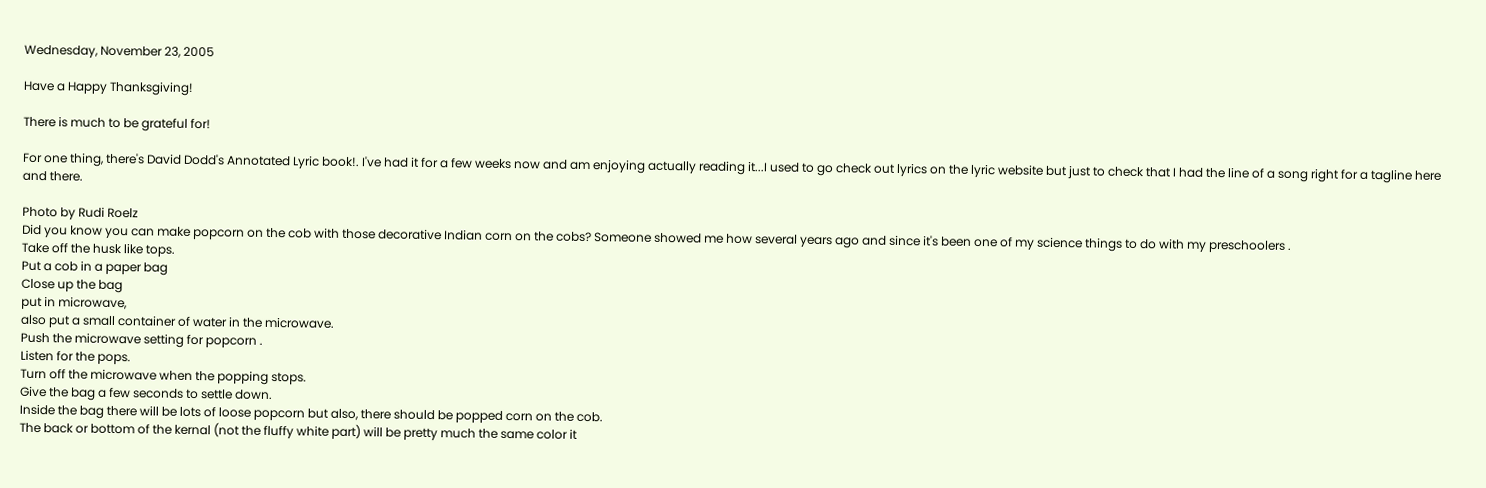Wednesday, November 23, 2005

Have a Happy Thanksgiving!

There is much to be grateful for!

For one thing, there's David Dodd's Annotated Lyric book!. I've had it for a few weeks now and am enjoying actually reading it...I used to go check out lyrics on the lyric website but just to check that I had the line of a song right for a tagline here and there.

Photo by Rudi Roelz
Did you know you can make popcorn on the cob with those decorative Indian corn on the cobs? Someone showed me how several years ago and since it's been one of my science things to do with my preschoolers .
Take off the husk like tops.
Put a cob in a paper bag
Close up the bag
put in microwave,
also put a small container of water in the microwave.
Push the microwave setting for popcorn .
Listen for the pops.
Turn off the microwave when the popping stops.
Give the bag a few seconds to settle down.
Inside the bag there will be lots of loose popcorn but also, there should be popped corn on the cob.
The back or bottom of the kernal (not the fluffy white part) will be pretty much the same color it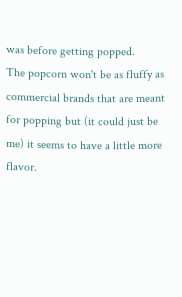was before getting popped.
The popcorn won't be as fluffy as commercial brands that are meant for popping but (it could just be me) it seems to have a little more flavor.